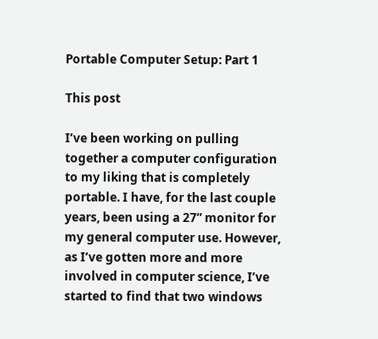Portable Computer Setup: Part 1

This post

I’ve been working on pulling together a computer configuration to my liking that is completely portable. I have, for the last couple years, been using a 27” monitor for my general computer use. However, as I’ve gotten more and more involved in computer science, I’ve started to find that two windows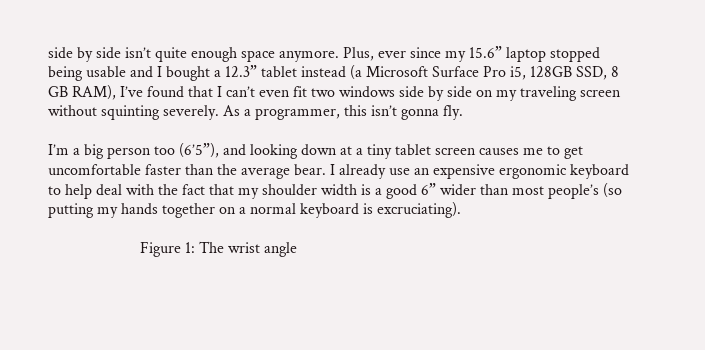side by side isn’t quite enough space anymore. Plus, ever since my 15.6” laptop stopped being usable and I bought a 12.3” tablet instead (a Microsoft Surface Pro i5, 128GB SSD, 8 GB RAM), I’ve found that I can’t even fit two windows side by side on my traveling screen without squinting severely. As a programmer, this isn’t gonna fly.

I’m a big person too (6’5”), and looking down at a tiny tablet screen causes me to get uncomfortable faster than the average bear. I already use an expensive ergonomic keyboard to help deal with the fact that my shoulder width is a good 6” wider than most people’s (so putting my hands together on a normal keyboard is excruciating).

                       Figure 1: The wrist angle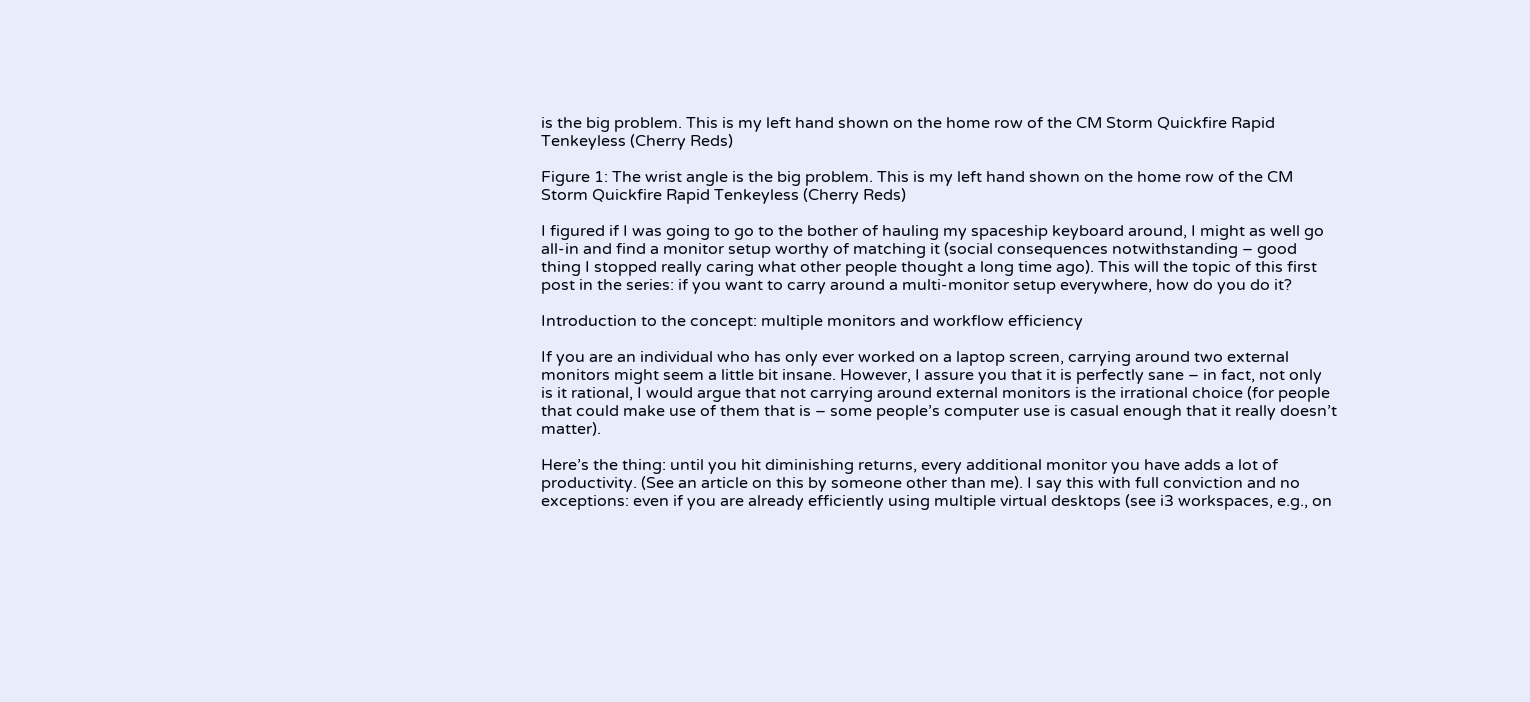is the big problem. This is my left hand shown on the home row of the CM Storm Quickfire Rapid Tenkeyless (Cherry Reds)

Figure 1: The wrist angle is the big problem. This is my left hand shown on the home row of the CM Storm Quickfire Rapid Tenkeyless (Cherry Reds)

I figured if I was going to go to the bother of hauling my spaceship keyboard around, I might as well go all-in and find a monitor setup worthy of matching it (social consequences notwithstanding – good thing I stopped really caring what other people thought a long time ago). This will the topic of this first post in the series: if you want to carry around a multi-monitor setup everywhere, how do you do it?

Introduction to the concept: multiple monitors and workflow efficiency

If you are an individual who has only ever worked on a laptop screen, carrying around two external monitors might seem a little bit insane. However, I assure you that it is perfectly sane – in fact, not only is it rational, I would argue that not carrying around external monitors is the irrational choice (for people that could make use of them that is – some people’s computer use is casual enough that it really doesn’t matter).

Here’s the thing: until you hit diminishing returns, every additional monitor you have adds a lot of productivity. (See an article on this by someone other than me). I say this with full conviction and no exceptions: even if you are already efficiently using multiple virtual desktops (see i3 workspaces, e.g., on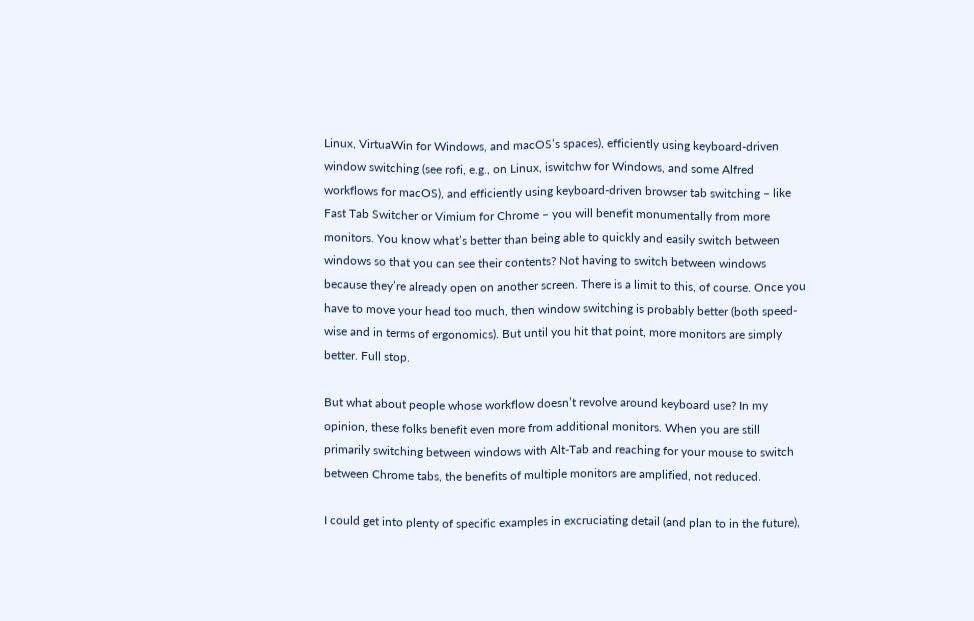Linux, VirtuaWin for Windows, and macOS’s spaces), efficiently using keyboard-driven window switching (see rofi, e.g., on Linux, iswitchw for Windows, and some Alfred workflows for macOS), and efficiently using keyboard-driven browser tab switching – like Fast Tab Switcher or Vimium for Chrome – you will benefit monumentally from more monitors. You know what’s better than being able to quickly and easily switch between windows so that you can see their contents? Not having to switch between windows because they’re already open on another screen. There is a limit to this, of course. Once you have to move your head too much, then window switching is probably better (both speed-wise and in terms of ergonomics). But until you hit that point, more monitors are simply better. Full stop.

But what about people whose workflow doesn’t revolve around keyboard use? In my opinion, these folks benefit even more from additional monitors. When you are still primarily switching between windows with Alt-Tab and reaching for your mouse to switch between Chrome tabs, the benefits of multiple monitors are amplified, not reduced.

I could get into plenty of specific examples in excruciating detail (and plan to in the future),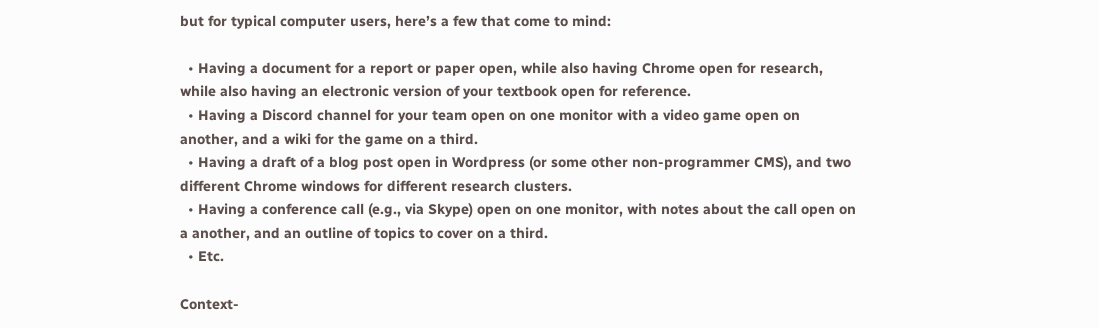but for typical computer users, here’s a few that come to mind:

  • Having a document for a report or paper open, while also having Chrome open for research, while also having an electronic version of your textbook open for reference.
  • Having a Discord channel for your team open on one monitor with a video game open on another, and a wiki for the game on a third.
  • Having a draft of a blog post open in Wordpress (or some other non-programmer CMS), and two different Chrome windows for different research clusters.
  • Having a conference call (e.g., via Skype) open on one monitor, with notes about the call open on a another, and an outline of topics to cover on a third.
  • Etc.

Context-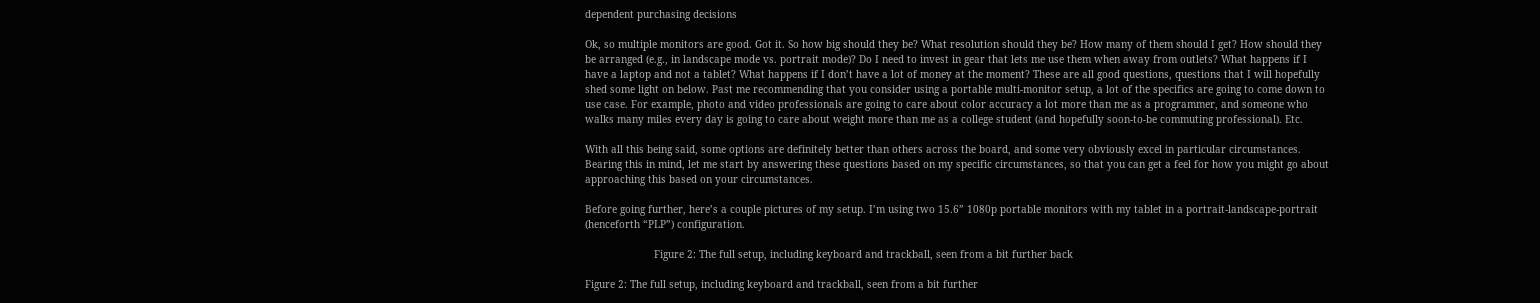dependent purchasing decisions

Ok, so multiple monitors are good. Got it. So how big should they be? What resolution should they be? How many of them should I get? How should they be arranged (e.g., in landscape mode vs. portrait mode)? Do I need to invest in gear that lets me use them when away from outlets? What happens if I have a laptop and not a tablet? What happens if I don’t have a lot of money at the moment? These are all good questions, questions that I will hopefully shed some light on below. Past me recommending that you consider using a portable multi-monitor setup, a lot of the specifics are going to come down to use case. For example, photo and video professionals are going to care about color accuracy a lot more than me as a programmer, and someone who walks many miles every day is going to care about weight more than me as a college student (and hopefully soon-to-be commuting professional). Etc.

With all this being said, some options are definitely better than others across the board, and some very obviously excel in particular circumstances. Bearing this in mind, let me start by answering these questions based on my specific circumstances, so that you can get a feel for how you might go about approaching this based on your circumstances.

Before going further, here’s a couple pictures of my setup. I’m using two 15.6” 1080p portable monitors with my tablet in a portrait-landscape-portrait (henceforth “PLP”) configuration.

                       Figure 2: The full setup, including keyboard and trackball, seen from a bit further back

Figure 2: The full setup, including keyboard and trackball, seen from a bit further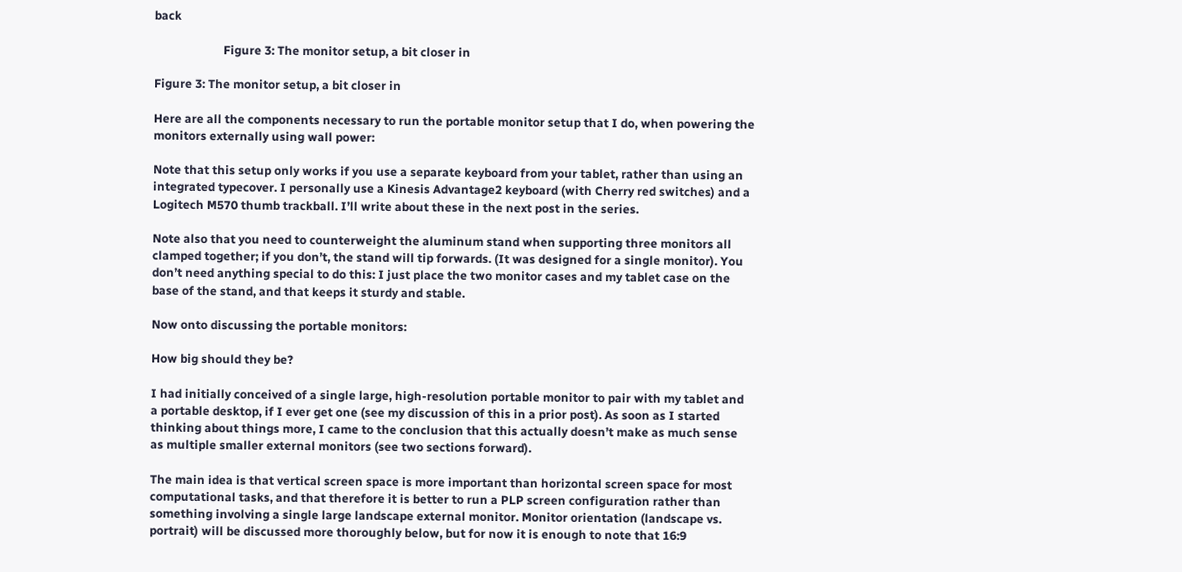back

                       Figure 3: The monitor setup, a bit closer in

Figure 3: The monitor setup, a bit closer in

Here are all the components necessary to run the portable monitor setup that I do, when powering the monitors externally using wall power:

Note that this setup only works if you use a separate keyboard from your tablet, rather than using an integrated typecover. I personally use a Kinesis Advantage2 keyboard (with Cherry red switches) and a Logitech M570 thumb trackball. I’ll write about these in the next post in the series.

Note also that you need to counterweight the aluminum stand when supporting three monitors all clamped together; if you don’t, the stand will tip forwards. (It was designed for a single monitor). You don’t need anything special to do this: I just place the two monitor cases and my tablet case on the base of the stand, and that keeps it sturdy and stable.

Now onto discussing the portable monitors:

How big should they be?

I had initially conceived of a single large, high-resolution portable monitor to pair with my tablet and a portable desktop, if I ever get one (see my discussion of this in a prior post). As soon as I started thinking about things more, I came to the conclusion that this actually doesn’t make as much sense as multiple smaller external monitors (see two sections forward).

The main idea is that vertical screen space is more important than horizontal screen space for most computational tasks, and that therefore it is better to run a PLP screen configuration rather than something involving a single large landscape external monitor. Monitor orientation (landscape vs. portrait) will be discussed more thoroughly below, but for now it is enough to note that 16:9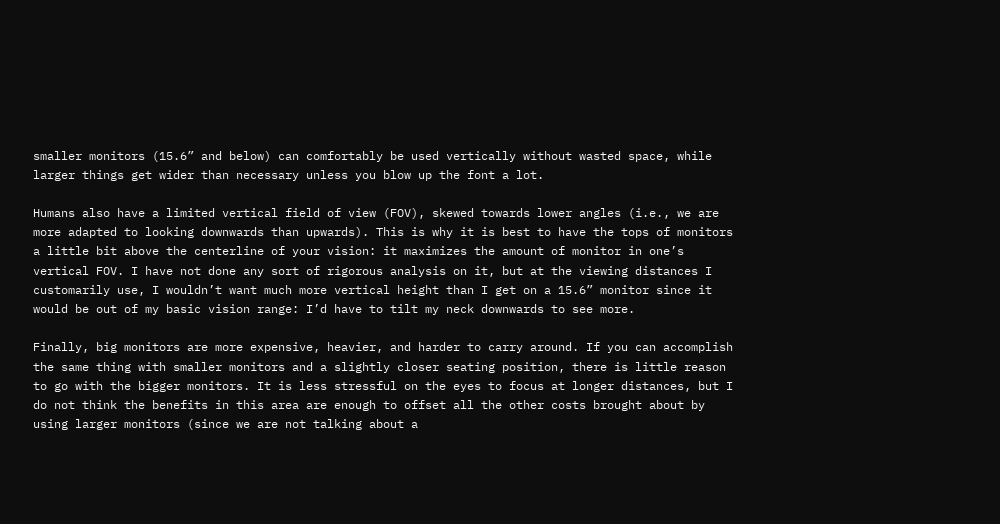smaller monitors (15.6” and below) can comfortably be used vertically without wasted space, while larger things get wider than necessary unless you blow up the font a lot.

Humans also have a limited vertical field of view (FOV), skewed towards lower angles (i.e., we are more adapted to looking downwards than upwards). This is why it is best to have the tops of monitors a little bit above the centerline of your vision: it maximizes the amount of monitor in one’s vertical FOV. I have not done any sort of rigorous analysis on it, but at the viewing distances I customarily use, I wouldn’t want much more vertical height than I get on a 15.6” monitor since it would be out of my basic vision range: I’d have to tilt my neck downwards to see more.

Finally, big monitors are more expensive, heavier, and harder to carry around. If you can accomplish the same thing with smaller monitors and a slightly closer seating position, there is little reason to go with the bigger monitors. It is less stressful on the eyes to focus at longer distances, but I do not think the benefits in this area are enough to offset all the other costs brought about by using larger monitors (since we are not talking about a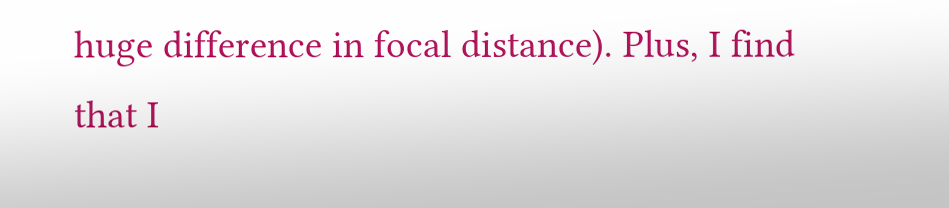huge difference in focal distance). Plus, I find that I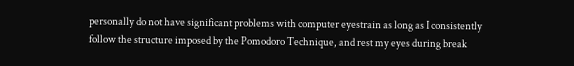personally do not have significant problems with computer eyestrain as long as I consistently follow the structure imposed by the Pomodoro Technique, and rest my eyes during break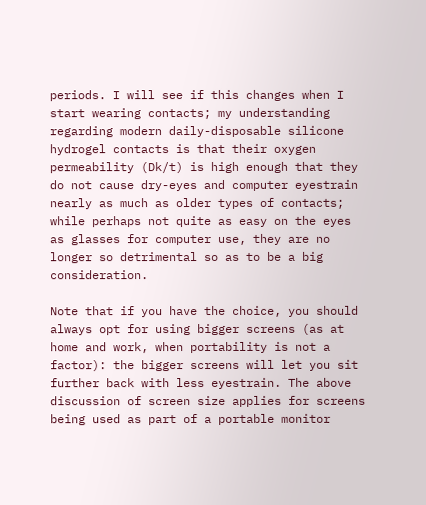periods. I will see if this changes when I start wearing contacts; my understanding regarding modern daily-disposable silicone hydrogel contacts is that their oxygen permeability (Dk/t) is high enough that they do not cause dry-eyes and computer eyestrain nearly as much as older types of contacts; while perhaps not quite as easy on the eyes as glasses for computer use, they are no longer so detrimental so as to be a big consideration.

Note that if you have the choice, you should always opt for using bigger screens (as at home and work, when portability is not a factor): the bigger screens will let you sit further back with less eyestrain. The above discussion of screen size applies for screens being used as part of a portable monitor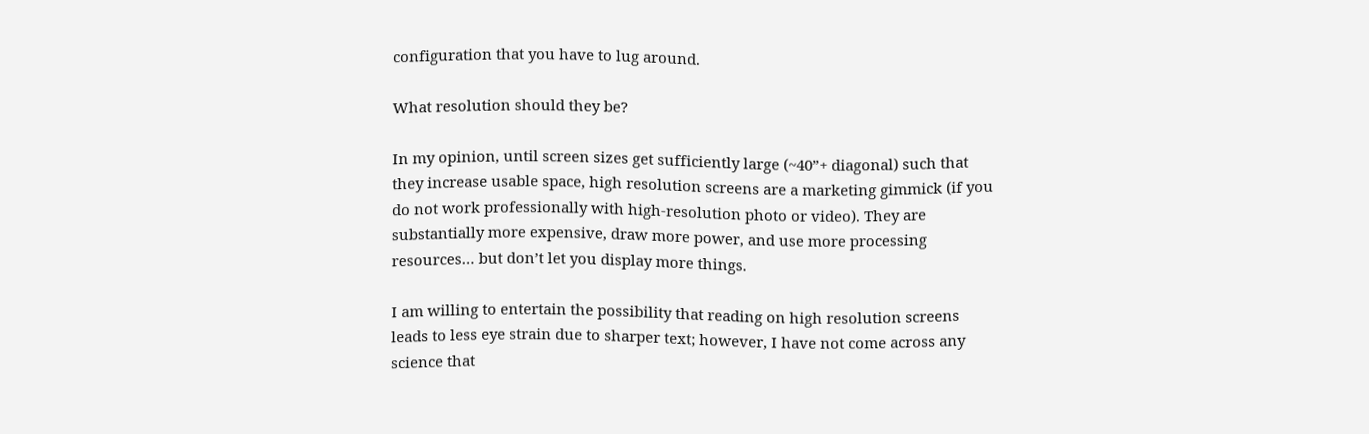configuration that you have to lug around.

What resolution should they be?

In my opinion, until screen sizes get sufficiently large (~40”+ diagonal) such that they increase usable space, high resolution screens are a marketing gimmick (if you do not work professionally with high-resolution photo or video). They are substantially more expensive, draw more power, and use more processing resources… but don’t let you display more things.

I am willing to entertain the possibility that reading on high resolution screens leads to less eye strain due to sharper text; however, I have not come across any science that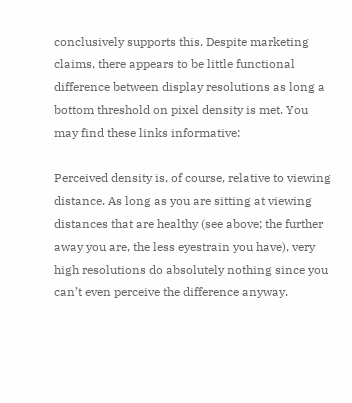conclusively supports this. Despite marketing claims, there appears to be little functional difference between display resolutions as long a bottom threshold on pixel density is met. You may find these links informative:

Perceived density is, of course, relative to viewing distance. As long as you are sitting at viewing distances that are healthy (see above; the further away you are, the less eyestrain you have), very high resolutions do absolutely nothing since you can’t even perceive the difference anyway.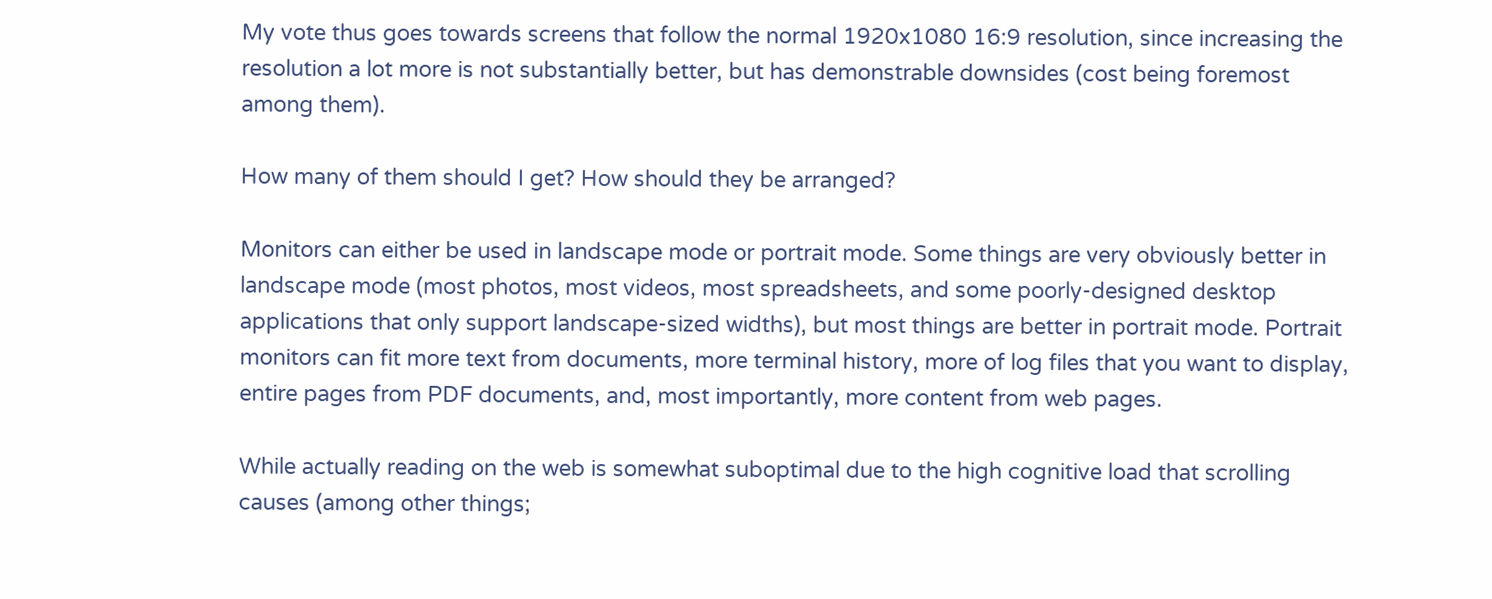My vote thus goes towards screens that follow the normal 1920x1080 16:9 resolution, since increasing the resolution a lot more is not substantially better, but has demonstrable downsides (cost being foremost among them).

How many of them should I get? How should they be arranged?

Monitors can either be used in landscape mode or portrait mode. Some things are very obviously better in landscape mode (most photos, most videos, most spreadsheets, and some poorly-designed desktop applications that only support landscape-sized widths), but most things are better in portrait mode. Portrait monitors can fit more text from documents, more terminal history, more of log files that you want to display, entire pages from PDF documents, and, most importantly, more content from web pages.

While actually reading on the web is somewhat suboptimal due to the high cognitive load that scrolling causes (among other things;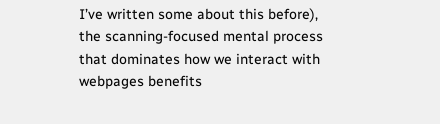I’ve written some about this before), the scanning-focused mental process that dominates how we interact with webpages benefits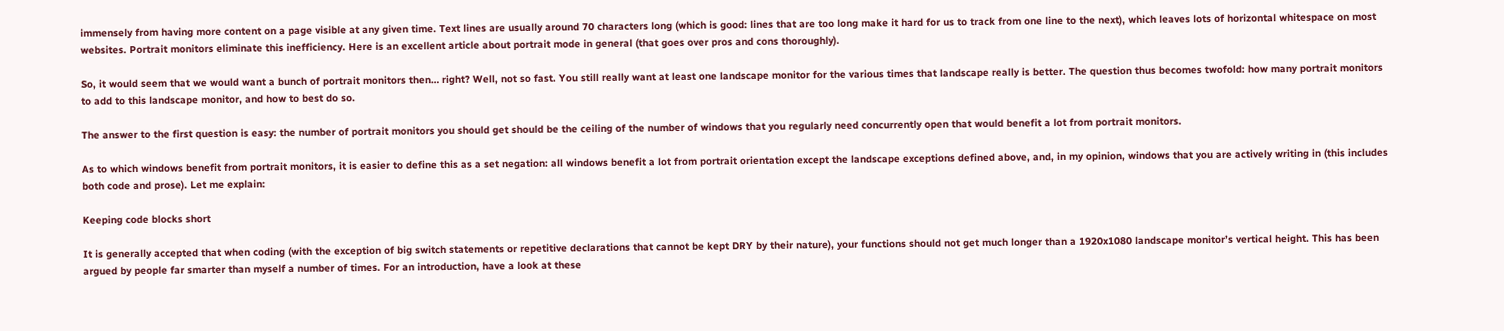immensely from having more content on a page visible at any given time. Text lines are usually around 70 characters long (which is good: lines that are too long make it hard for us to track from one line to the next), which leaves lots of horizontal whitespace on most websites. Portrait monitors eliminate this inefficiency. Here is an excellent article about portrait mode in general (that goes over pros and cons thoroughly).

So, it would seem that we would want a bunch of portrait monitors then… right? Well, not so fast. You still really want at least one landscape monitor for the various times that landscape really is better. The question thus becomes twofold: how many portrait monitors to add to this landscape monitor, and how to best do so.

The answer to the first question is easy: the number of portrait monitors you should get should be the ceiling of the number of windows that you regularly need concurrently open that would benefit a lot from portrait monitors.

As to which windows benefit from portrait monitors, it is easier to define this as a set negation: all windows benefit a lot from portrait orientation except the landscape exceptions defined above, and, in my opinion, windows that you are actively writing in (this includes both code and prose). Let me explain:

Keeping code blocks short

It is generally accepted that when coding (with the exception of big switch statements or repetitive declarations that cannot be kept DRY by their nature), your functions should not get much longer than a 1920x1080 landscape monitor’s vertical height. This has been argued by people far smarter than myself a number of times. For an introduction, have a look at these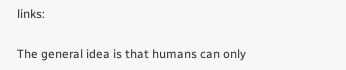links:

The general idea is that humans can only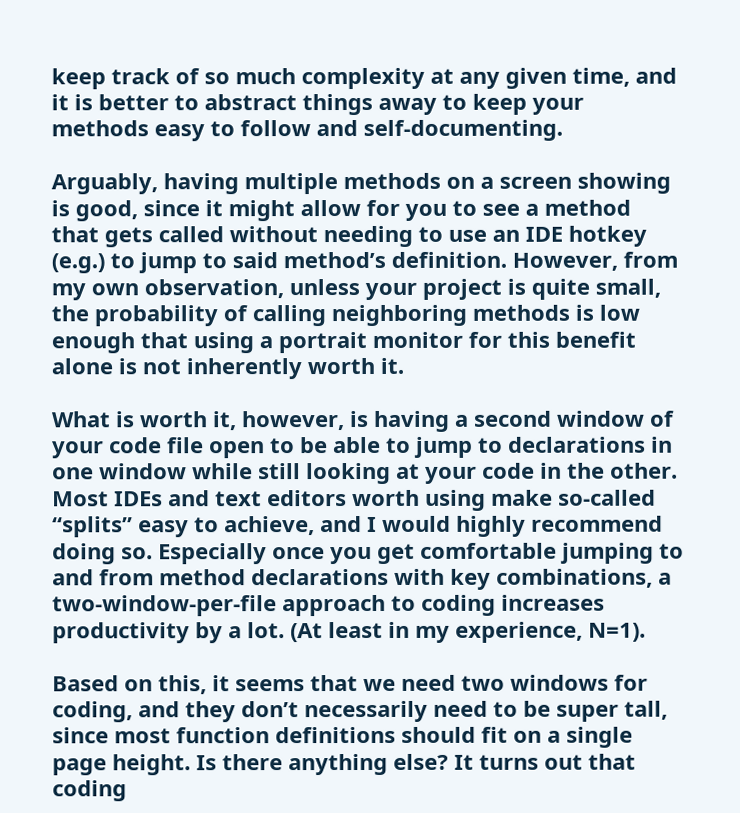keep track of so much complexity at any given time, and it is better to abstract things away to keep your methods easy to follow and self-documenting.

Arguably, having multiple methods on a screen showing is good, since it might allow for you to see a method that gets called without needing to use an IDE hotkey (e.g.) to jump to said method’s definition. However, from my own observation, unless your project is quite small, the probability of calling neighboring methods is low enough that using a portrait monitor for this benefit alone is not inherently worth it.

What is worth it, however, is having a second window of your code file open to be able to jump to declarations in one window while still looking at your code in the other. Most IDEs and text editors worth using make so-called “splits” easy to achieve, and I would highly recommend doing so. Especially once you get comfortable jumping to and from method declarations with key combinations, a two-window-per-file approach to coding increases productivity by a lot. (At least in my experience, N=1).

Based on this, it seems that we need two windows for coding, and they don’t necessarily need to be super tall, since most function definitions should fit on a single page height. Is there anything else? It turns out that coding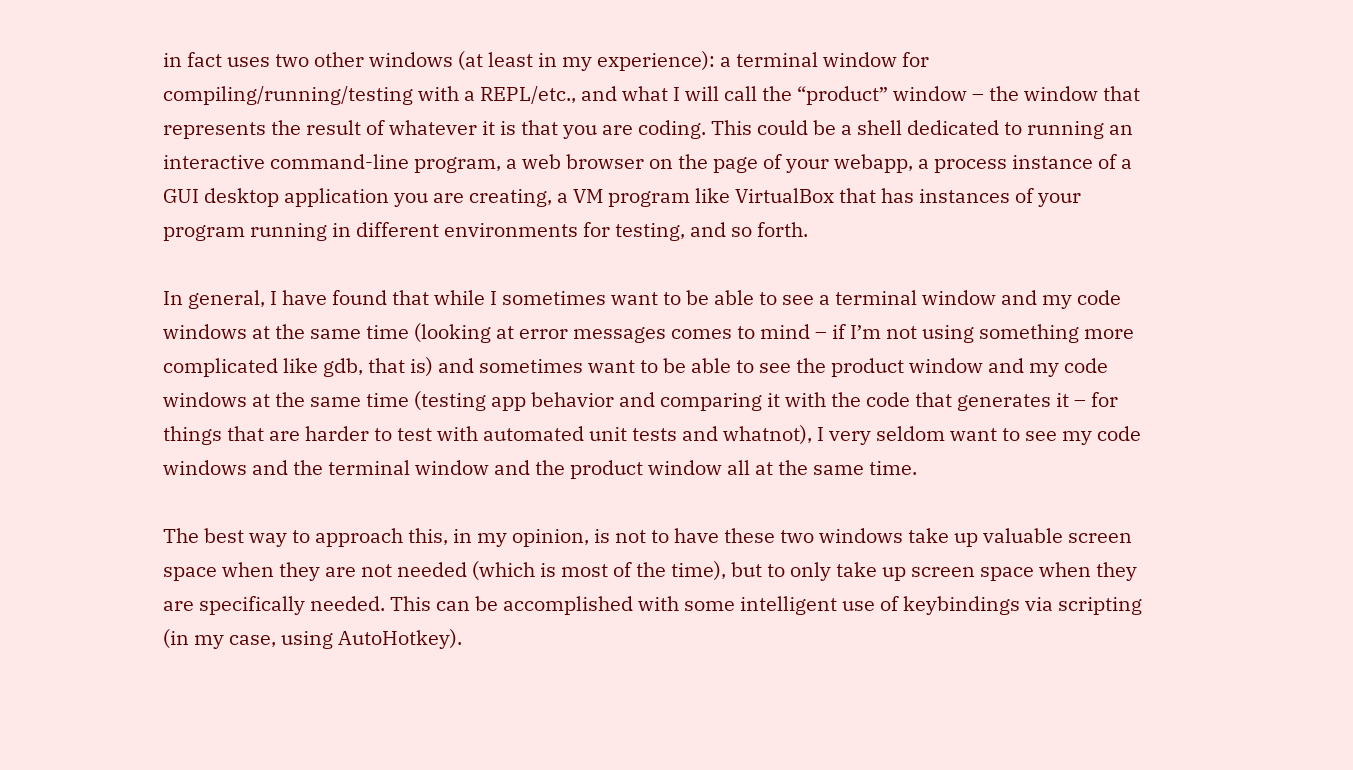in fact uses two other windows (at least in my experience): a terminal window for compiling/running/testing with a REPL/etc., and what I will call the “product” window – the window that represents the result of whatever it is that you are coding. This could be a shell dedicated to running an interactive command-line program, a web browser on the page of your webapp, a process instance of a GUI desktop application you are creating, a VM program like VirtualBox that has instances of your program running in different environments for testing, and so forth.

In general, I have found that while I sometimes want to be able to see a terminal window and my code windows at the same time (looking at error messages comes to mind – if I’m not using something more complicated like gdb, that is) and sometimes want to be able to see the product window and my code windows at the same time (testing app behavior and comparing it with the code that generates it – for things that are harder to test with automated unit tests and whatnot), I very seldom want to see my code windows and the terminal window and the product window all at the same time.

The best way to approach this, in my opinion, is not to have these two windows take up valuable screen space when they are not needed (which is most of the time), but to only take up screen space when they are specifically needed. This can be accomplished with some intelligent use of keybindings via scripting (in my case, using AutoHotkey).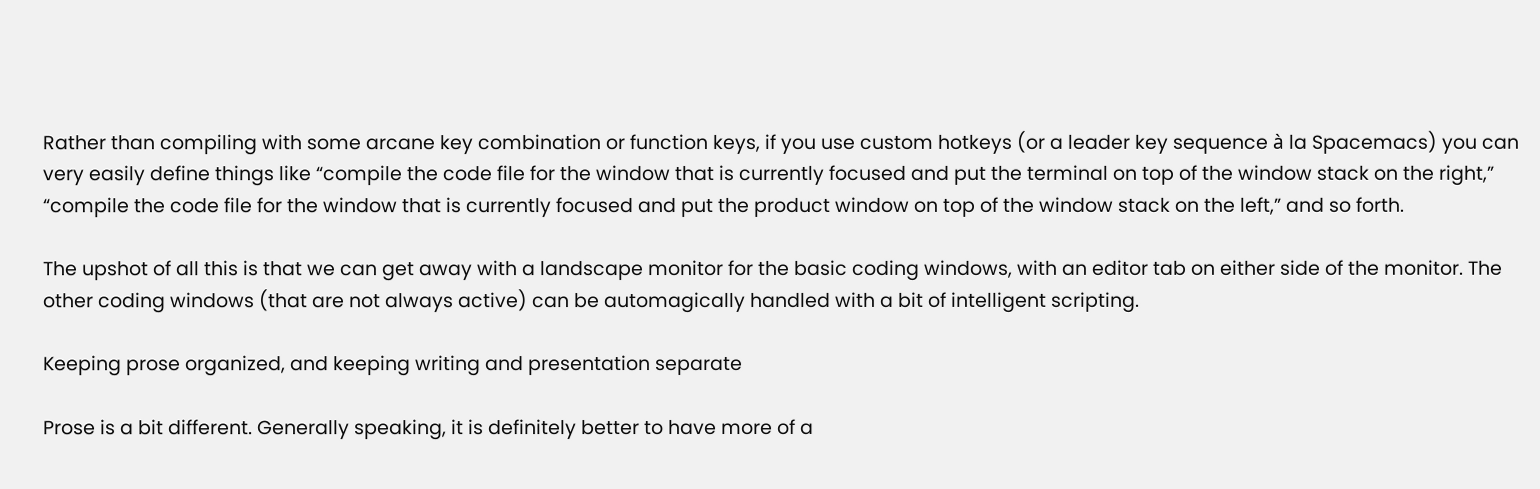Rather than compiling with some arcane key combination or function keys, if you use custom hotkeys (or a leader key sequence à la Spacemacs) you can very easily define things like “compile the code file for the window that is currently focused and put the terminal on top of the window stack on the right,” “compile the code file for the window that is currently focused and put the product window on top of the window stack on the left,” and so forth.

The upshot of all this is that we can get away with a landscape monitor for the basic coding windows, with an editor tab on either side of the monitor. The other coding windows (that are not always active) can be automagically handled with a bit of intelligent scripting.

Keeping prose organized, and keeping writing and presentation separate

Prose is a bit different. Generally speaking, it is definitely better to have more of a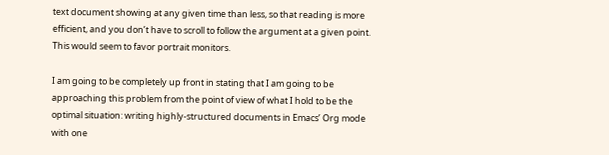text document showing at any given time than less, so that reading is more efficient, and you don’t have to scroll to follow the argument at a given point. This would seem to favor portrait monitors.

I am going to be completely up front in stating that I am going to be approaching this problem from the point of view of what I hold to be the optimal situation: writing highly-structured documents in Emacs’ Org mode with one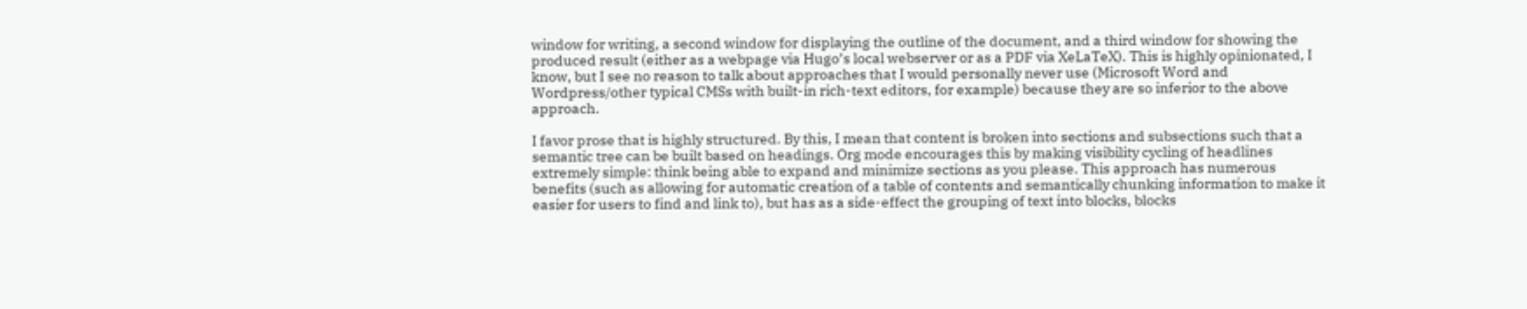window for writing, a second window for displaying the outline of the document, and a third window for showing the produced result (either as a webpage via Hugo’s local webserver or as a PDF via XeLaTeX). This is highly opinionated, I know, but I see no reason to talk about approaches that I would personally never use (Microsoft Word and Wordpress/other typical CMSs with built-in rich-text editors, for example) because they are so inferior to the above approach.

I favor prose that is highly structured. By this, I mean that content is broken into sections and subsections such that a semantic tree can be built based on headings. Org mode encourages this by making visibility cycling of headlines extremely simple: think being able to expand and minimize sections as you please. This approach has numerous benefits (such as allowing for automatic creation of a table of contents and semantically chunking information to make it easier for users to find and link to), but has as a side-effect the grouping of text into blocks, blocks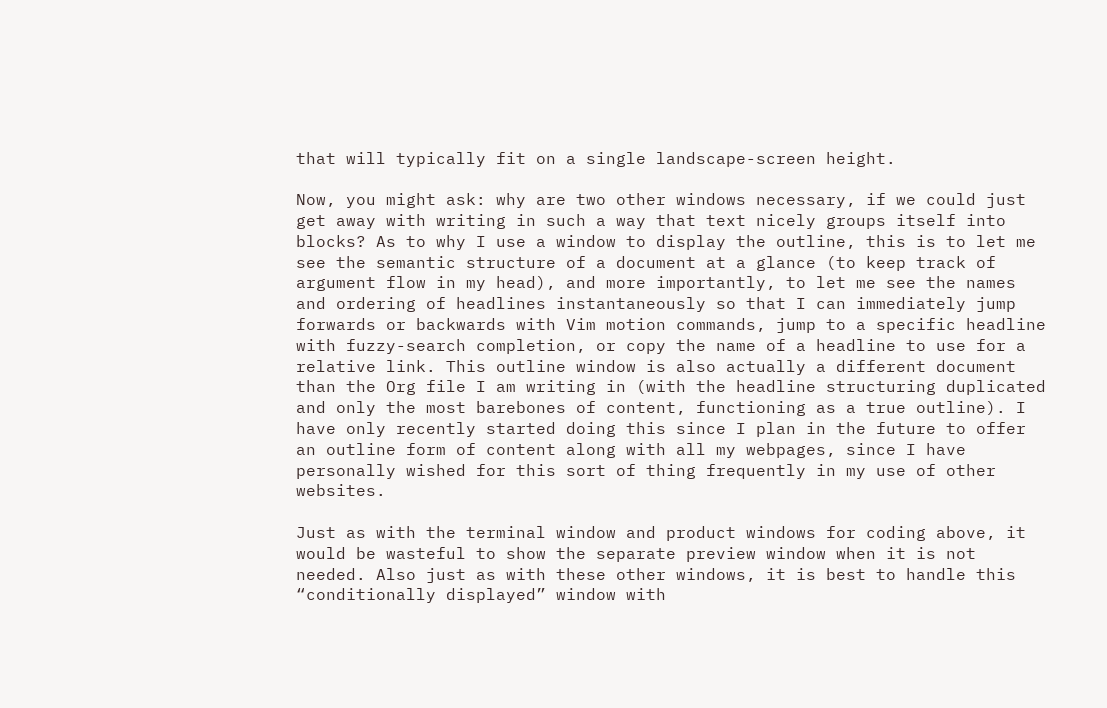that will typically fit on a single landscape-screen height.

Now, you might ask: why are two other windows necessary, if we could just get away with writing in such a way that text nicely groups itself into blocks? As to why I use a window to display the outline, this is to let me see the semantic structure of a document at a glance (to keep track of argument flow in my head), and more importantly, to let me see the names and ordering of headlines instantaneously so that I can immediately jump forwards or backwards with Vim motion commands, jump to a specific headline with fuzzy-search completion, or copy the name of a headline to use for a relative link. This outline window is also actually a different document than the Org file I am writing in (with the headline structuring duplicated and only the most barebones of content, functioning as a true outline). I have only recently started doing this since I plan in the future to offer an outline form of content along with all my webpages, since I have personally wished for this sort of thing frequently in my use of other websites.

Just as with the terminal window and product windows for coding above, it would be wasteful to show the separate preview window when it is not needed. Also just as with these other windows, it is best to handle this “conditionally displayed” window with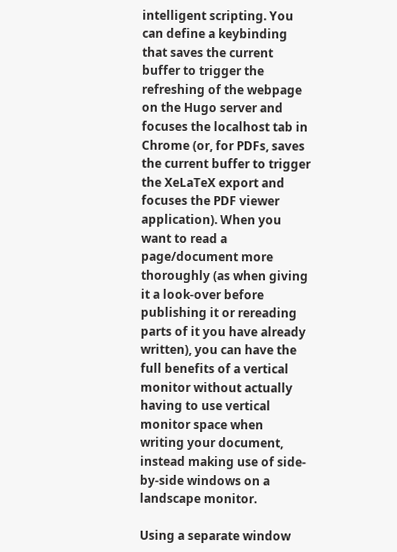intelligent scripting. You can define a keybinding that saves the current buffer to trigger the refreshing of the webpage on the Hugo server and focuses the localhost tab in Chrome (or, for PDFs, saves the current buffer to trigger the XeLaTeX export and focuses the PDF viewer application). When you want to read a page/document more thoroughly (as when giving it a look-over before publishing it or rereading parts of it you have already written), you can have the full benefits of a vertical monitor without actually having to use vertical monitor space when writing your document, instead making use of side-by-side windows on a landscape monitor.

Using a separate window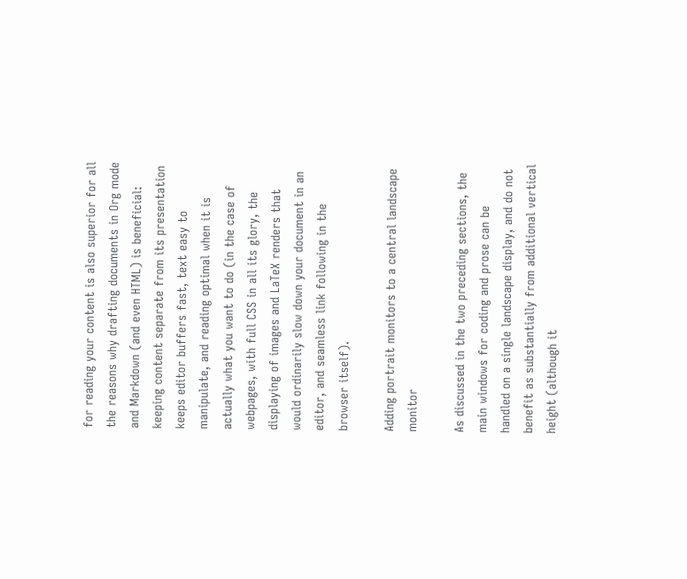for reading your content is also superior for all the reasons why drafting documents in Org mode and Markdown (and even HTML) is beneficial: keeping content separate from its presentation keeps editor buffers fast, text easy to manipulate, and reading optimal when it is actually what you want to do (in the case of webpages, with full CSS in all its glory, the displaying of images and LaTeX renders that would ordinarily slow down your document in an editor, and seamless link following in the browser itself).

Adding portrait monitors to a central landscape monitor

As discussed in the two preceding sections, the main windows for coding and prose can be handled on a single landscape display, and do not benefit as substantially from additional vertical height (although it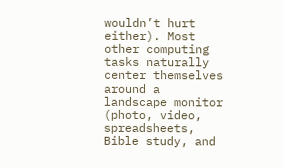wouldn’t hurt either). Most other computing tasks naturally center themselves around a landscape monitor (photo, video, spreadsheets, Bible study, and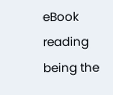eBook reading being the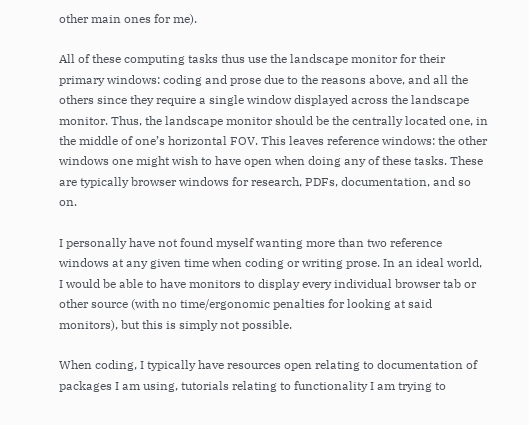other main ones for me).

All of these computing tasks thus use the landscape monitor for their primary windows: coding and prose due to the reasons above, and all the others since they require a single window displayed across the landscape monitor. Thus, the landscape monitor should be the centrally located one, in the middle of one’s horizontal FOV. This leaves reference windows: the other windows one might wish to have open when doing any of these tasks. These are typically browser windows for research, PDFs, documentation, and so on.

I personally have not found myself wanting more than two reference windows at any given time when coding or writing prose. In an ideal world, I would be able to have monitors to display every individual browser tab or other source (with no time/ergonomic penalties for looking at said monitors), but this is simply not possible.

When coding, I typically have resources open relating to documentation of packages I am using, tutorials relating to functionality I am trying to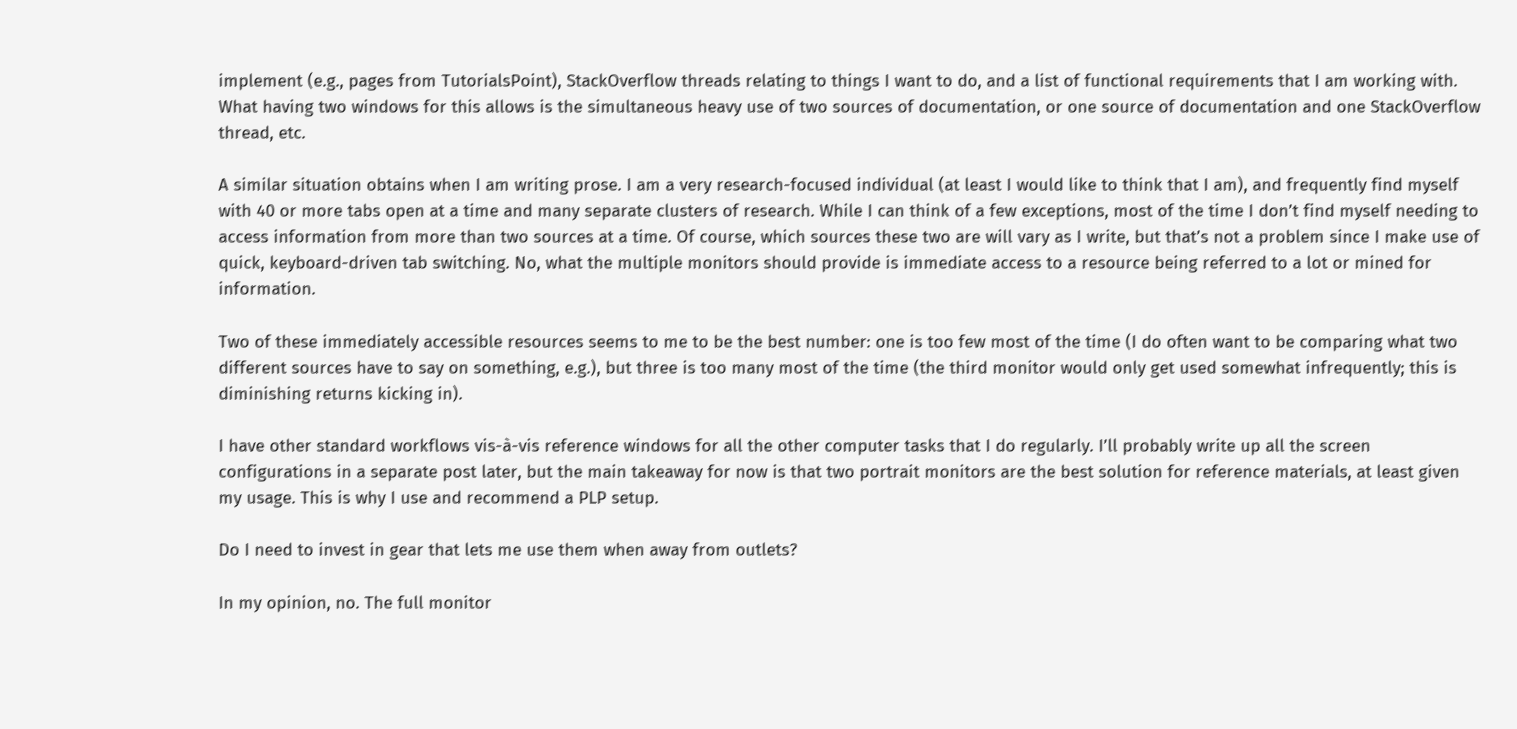implement (e.g., pages from TutorialsPoint), StackOverflow threads relating to things I want to do, and a list of functional requirements that I am working with. What having two windows for this allows is the simultaneous heavy use of two sources of documentation, or one source of documentation and one StackOverflow thread, etc.

A similar situation obtains when I am writing prose. I am a very research-focused individual (at least I would like to think that I am), and frequently find myself with 40 or more tabs open at a time and many separate clusters of research. While I can think of a few exceptions, most of the time I don’t find myself needing to access information from more than two sources at a time. Of course, which sources these two are will vary as I write, but that’s not a problem since I make use of quick, keyboard-driven tab switching. No, what the multiple monitors should provide is immediate access to a resource being referred to a lot or mined for information.

Two of these immediately accessible resources seems to me to be the best number: one is too few most of the time (I do often want to be comparing what two different sources have to say on something, e.g.), but three is too many most of the time (the third monitor would only get used somewhat infrequently; this is diminishing returns kicking in).

I have other standard workflows vis-à-vis reference windows for all the other computer tasks that I do regularly. I’ll probably write up all the screen configurations in a separate post later, but the main takeaway for now is that two portrait monitors are the best solution for reference materials, at least given my usage. This is why I use and recommend a PLP setup.

Do I need to invest in gear that lets me use them when away from outlets?

In my opinion, no. The full monitor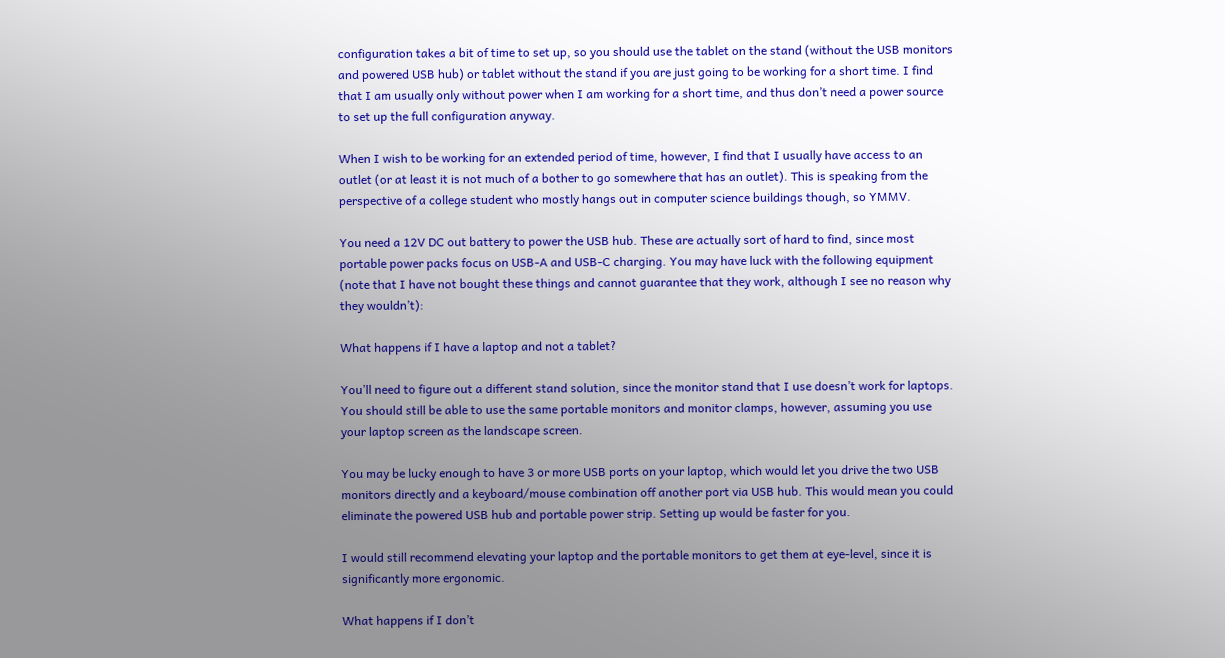configuration takes a bit of time to set up, so you should use the tablet on the stand (without the USB monitors and powered USB hub) or tablet without the stand if you are just going to be working for a short time. I find that I am usually only without power when I am working for a short time, and thus don’t need a power source to set up the full configuration anyway.

When I wish to be working for an extended period of time, however, I find that I usually have access to an outlet (or at least it is not much of a bother to go somewhere that has an outlet). This is speaking from the perspective of a college student who mostly hangs out in computer science buildings though, so YMMV.

You need a 12V DC out battery to power the USB hub. These are actually sort of hard to find, since most portable power packs focus on USB-A and USB-C charging. You may have luck with the following equipment (note that I have not bought these things and cannot guarantee that they work, although I see no reason why they wouldn’t):

What happens if I have a laptop and not a tablet?

You’ll need to figure out a different stand solution, since the monitor stand that I use doesn’t work for laptops. You should still be able to use the same portable monitors and monitor clamps, however, assuming you use your laptop screen as the landscape screen.

You may be lucky enough to have 3 or more USB ports on your laptop, which would let you drive the two USB monitors directly and a keyboard/mouse combination off another port via USB hub. This would mean you could eliminate the powered USB hub and portable power strip. Setting up would be faster for you.

I would still recommend elevating your laptop and the portable monitors to get them at eye-level, since it is significantly more ergonomic.

What happens if I don’t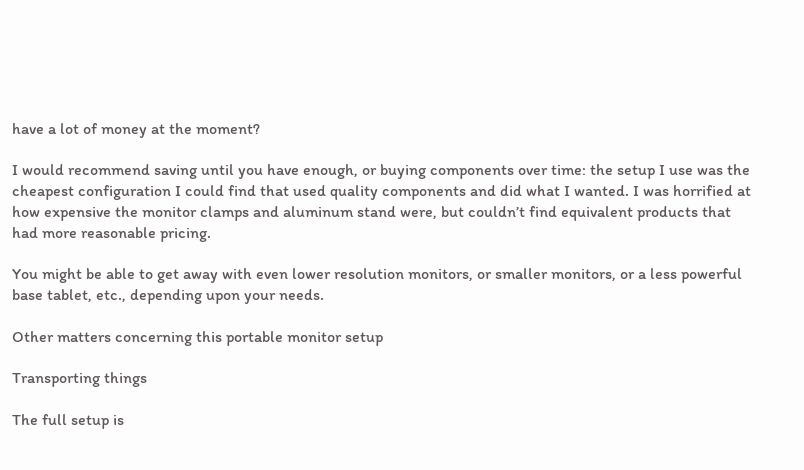have a lot of money at the moment?

I would recommend saving until you have enough, or buying components over time: the setup I use was the cheapest configuration I could find that used quality components and did what I wanted. I was horrified at how expensive the monitor clamps and aluminum stand were, but couldn’t find equivalent products that had more reasonable pricing.

You might be able to get away with even lower resolution monitors, or smaller monitors, or a less powerful base tablet, etc., depending upon your needs.

Other matters concerning this portable monitor setup

Transporting things

The full setup is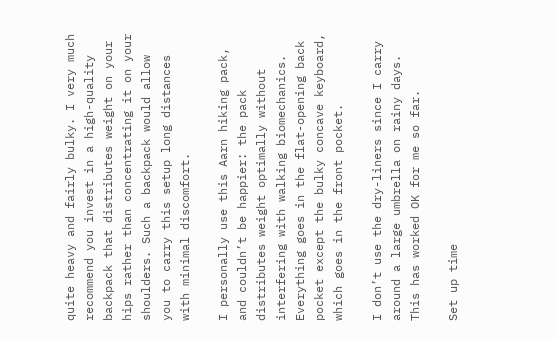quite heavy and fairly bulky. I very much recommend you invest in a high-quality backpack that distributes weight on your hips rather than concentrating it on your shoulders. Such a backpack would allow you to carry this setup long distances with minimal discomfort.

I personally use this Aarn hiking pack, and couldn’t be happier: the pack distributes weight optimally without interfering with walking biomechanics. Everything goes in the flat-opening back pocket except the bulky concave keyboard, which goes in the front pocket.

I don’t use the dry-liners since I carry around a large umbrella on rainy days. This has worked OK for me so far.

Set up time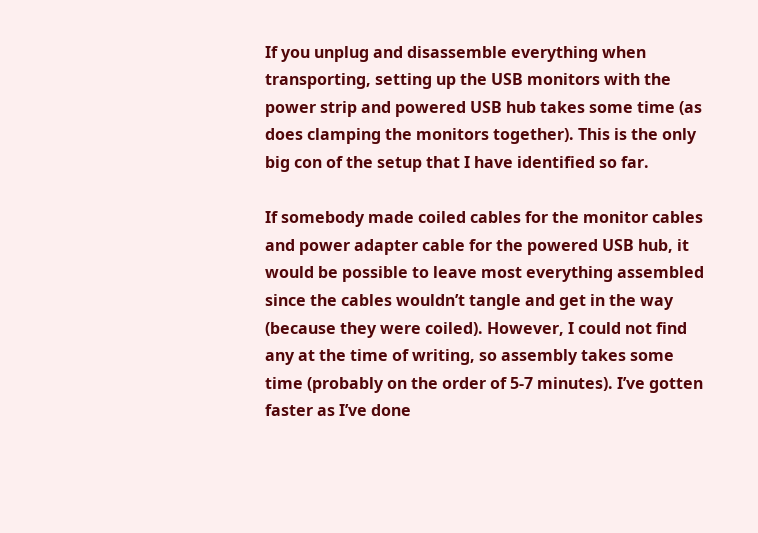If you unplug and disassemble everything when transporting, setting up the USB monitors with the power strip and powered USB hub takes some time (as does clamping the monitors together). This is the only big con of the setup that I have identified so far.

If somebody made coiled cables for the monitor cables and power adapter cable for the powered USB hub, it would be possible to leave most everything assembled since the cables wouldn’t tangle and get in the way (because they were coiled). However, I could not find any at the time of writing, so assembly takes some time (probably on the order of 5-7 minutes). I’ve gotten faster as I’ve done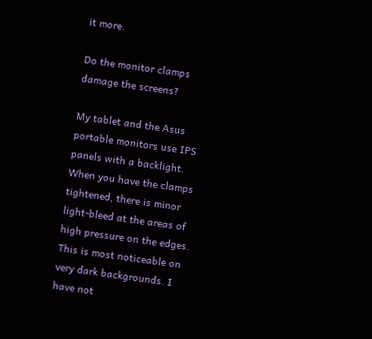it more.

Do the monitor clamps damage the screens?

My tablet and the Asus portable monitors use IPS panels with a backlight. When you have the clamps tightened, there is minor light-bleed at the areas of high pressure on the edges. This is most noticeable on very dark backgrounds. I have not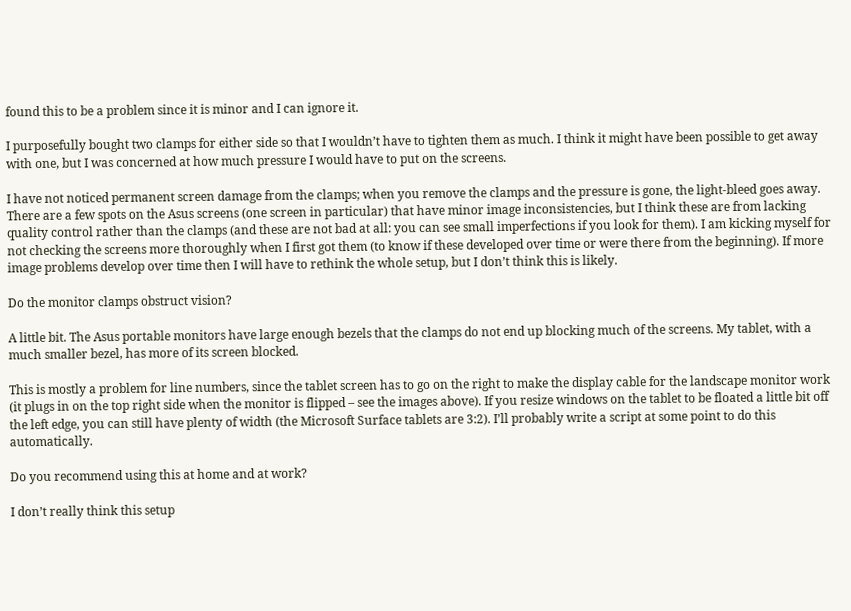found this to be a problem since it is minor and I can ignore it.

I purposefully bought two clamps for either side so that I wouldn’t have to tighten them as much. I think it might have been possible to get away with one, but I was concerned at how much pressure I would have to put on the screens.

I have not noticed permanent screen damage from the clamps; when you remove the clamps and the pressure is gone, the light-bleed goes away. There are a few spots on the Asus screens (one screen in particular) that have minor image inconsistencies, but I think these are from lacking quality control rather than the clamps (and these are not bad at all: you can see small imperfections if you look for them). I am kicking myself for not checking the screens more thoroughly when I first got them (to know if these developed over time or were there from the beginning). If more image problems develop over time then I will have to rethink the whole setup, but I don’t think this is likely.

Do the monitor clamps obstruct vision?

A little bit. The Asus portable monitors have large enough bezels that the clamps do not end up blocking much of the screens. My tablet, with a much smaller bezel, has more of its screen blocked.

This is mostly a problem for line numbers, since the tablet screen has to go on the right to make the display cable for the landscape monitor work (it plugs in on the top right side when the monitor is flipped – see the images above). If you resize windows on the tablet to be floated a little bit off the left edge, you can still have plenty of width (the Microsoft Surface tablets are 3:2). I’ll probably write a script at some point to do this automatically.

Do you recommend using this at home and at work?

I don’t really think this setup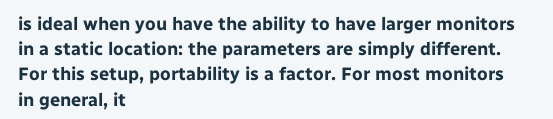is ideal when you have the ability to have larger monitors in a static location: the parameters are simply different. For this setup, portability is a factor. For most monitors in general, it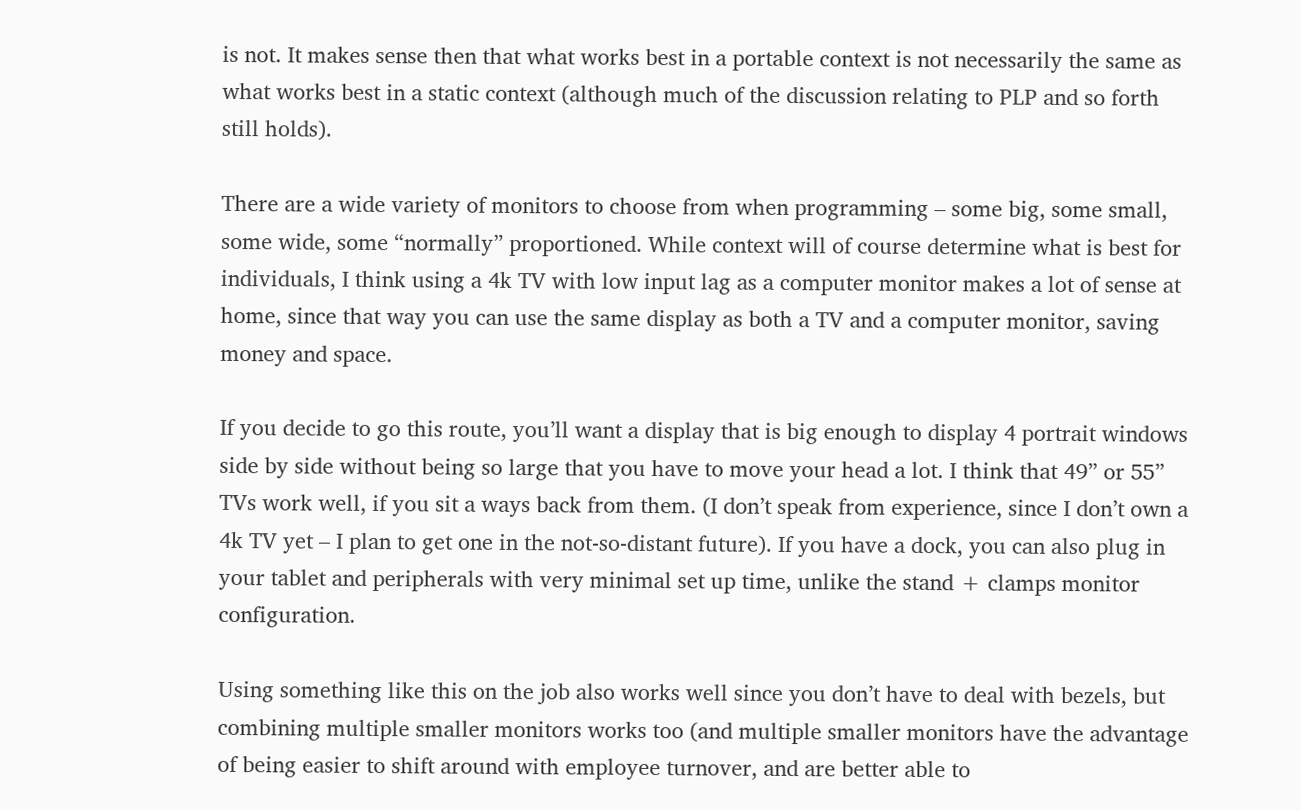is not. It makes sense then that what works best in a portable context is not necessarily the same as what works best in a static context (although much of the discussion relating to PLP and so forth still holds).

There are a wide variety of monitors to choose from when programming – some big, some small, some wide, some “normally” proportioned. While context will of course determine what is best for individuals, I think using a 4k TV with low input lag as a computer monitor makes a lot of sense at home, since that way you can use the same display as both a TV and a computer monitor, saving money and space.

If you decide to go this route, you’ll want a display that is big enough to display 4 portrait windows side by side without being so large that you have to move your head a lot. I think that 49” or 55” TVs work well, if you sit a ways back from them. (I don’t speak from experience, since I don’t own a 4k TV yet – I plan to get one in the not-so-distant future). If you have a dock, you can also plug in your tablet and peripherals with very minimal set up time, unlike the stand + clamps monitor configuration.

Using something like this on the job also works well since you don’t have to deal with bezels, but combining multiple smaller monitors works too (and multiple smaller monitors have the advantage of being easier to shift around with employee turnover, and are better able to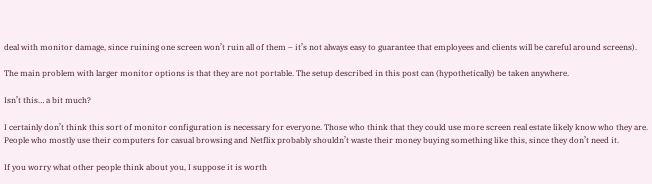deal with monitor damage, since ruining one screen won’t ruin all of them – it’s not always easy to guarantee that employees and clients will be careful around screens).

The main problem with larger monitor options is that they are not portable. The setup described in this post can (hypothetically) be taken anywhere.

Isn’t this… a bit much?

I certainly don’t think this sort of monitor configuration is necessary for everyone. Those who think that they could use more screen real estate likely know who they are. People who mostly use their computers for casual browsing and Netflix probably shouldn’t waste their money buying something like this, since they don’t need it.

If you worry what other people think about you, I suppose it is worth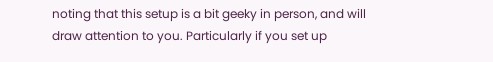noting that this setup is a bit geeky in person, and will draw attention to you. Particularly if you set up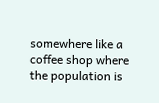somewhere like a coffee shop where the population is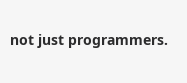not just programmers.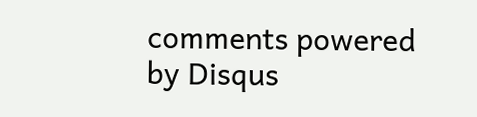comments powered by Disqus